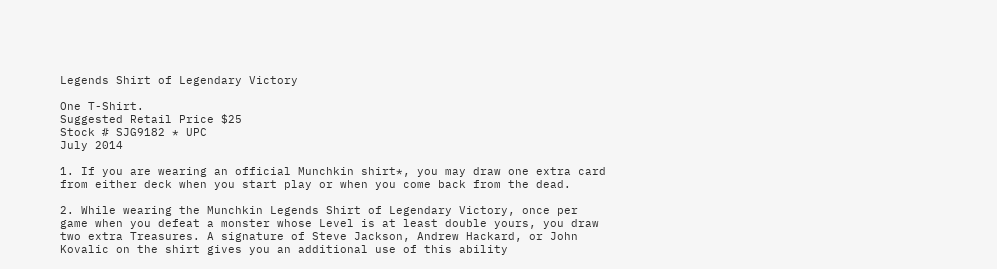Legends Shirt of Legendary Victory

One T-Shirt.
Suggested Retail Price $25
Stock # SJG9182 * UPC
July 2014

1. If you are wearing an official Munchkin shirt*, you may draw one extra card from either deck when you start play or when you come back from the dead.

2. While wearing the Munchkin Legends Shirt of Legendary Victory, once per game when you defeat a monster whose Level is at least double yours, you draw two extra Treasures. A signature of Steve Jackson, Andrew Hackard, or John Kovalic on the shirt gives you an additional use of this ability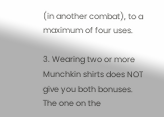(in another combat), to a maximum of four uses.

3. Wearing two or more Munchkin shirts does NOT give you both bonuses. The one on the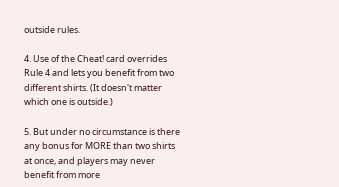outside rules.

4. Use of the Cheat! card overrides Rule 4 and lets you benefit from two different shirts. (It doesn't matter which one is outside.)

5. But under no circumstance is there any bonus for MORE than two shirts at once, and players may never benefit from more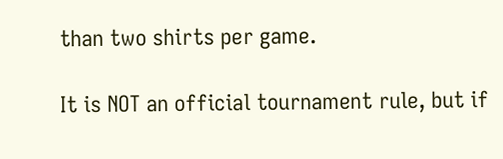than two shirts per game.

It is NOT an official tournament rule, but if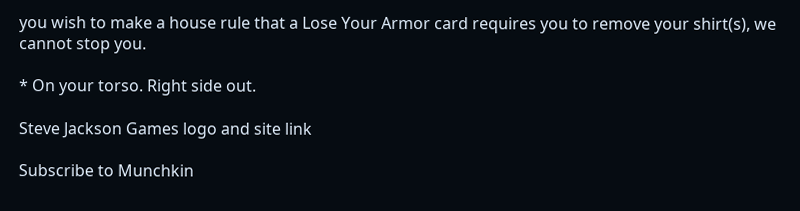you wish to make a house rule that a Lose Your Armor card requires you to remove your shirt(s), we cannot stop you.

* On your torso. Right side out.

Steve Jackson Games logo and site link

Subscribe to Munchkin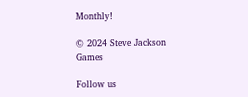Monthly!

© 2024 Steve Jackson Games

Follow us